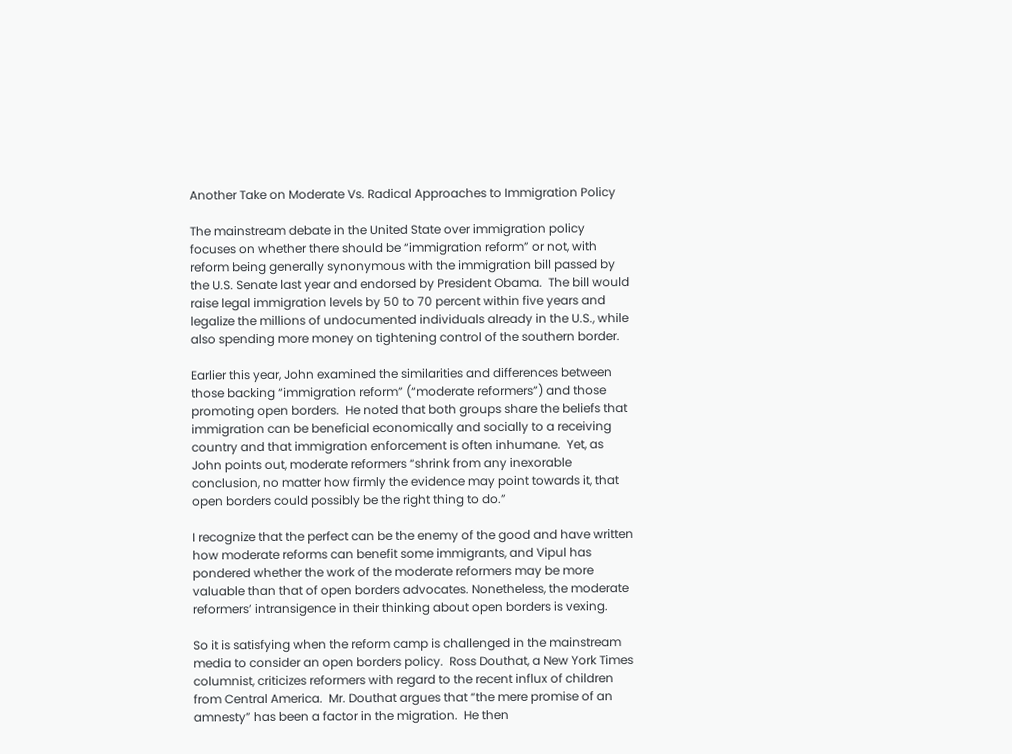Another Take on Moderate Vs. Radical Approaches to Immigration Policy

The mainstream debate in the United State over immigration policy focuses on whether there should be “immigration reform” or not, with reform being generally synonymous with the immigration bill passed by the U.S. Senate last year and endorsed by President Obama.  The bill would raise legal immigration levels by 50 to 70 percent within five years and legalize the millions of undocumented individuals already in the U.S., while also spending more money on tightening control of the southern border.

Earlier this year, John examined the similarities and differences between those backing “immigration reform” (“moderate reformers”) and those promoting open borders.  He noted that both groups share the beliefs that immigration can be beneficial economically and socially to a receiving country and that immigration enforcement is often inhumane.  Yet, as John points out, moderate reformers “shrink from any inexorable conclusion, no matter how firmly the evidence may point towards it, that open borders could possibly be the right thing to do.”

I recognize that the perfect can be the enemy of the good and have written how moderate reforms can benefit some immigrants, and Vipul has pondered whether the work of the moderate reformers may be more valuable than that of open borders advocates. Nonetheless, the moderate reformers’ intransigence in their thinking about open borders is vexing.

So it is satisfying when the reform camp is challenged in the mainstream media to consider an open borders policy.  Ross Douthat, a New York Times columnist, criticizes reformers with regard to the recent influx of children from Central America.  Mr. Douthat argues that “the mere promise of an amnesty” has been a factor in the migration.  He then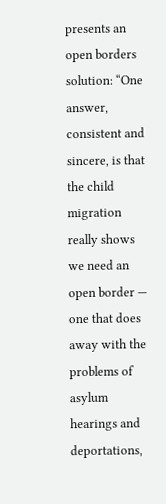presents an open borders solution: “One answer, consistent and sincere, is that the child migration really shows we need an open border — one that does away with the problems of asylum hearings and deportations,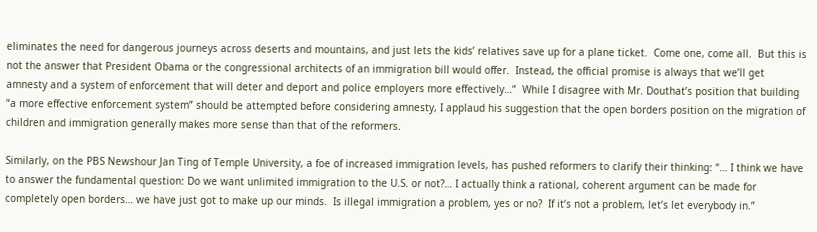eliminates the need for dangerous journeys across deserts and mountains, and just lets the kids’ relatives save up for a plane ticket.  Come one, come all.  But this is not the answer that President Obama or the congressional architects of an immigration bill would offer.  Instead, the official promise is always that we’ll get amnesty and a system of enforcement that will deter and deport and police employers more effectively…”  While I disagree with Mr. Douthat’s position that building “a more effective enforcement system” should be attempted before considering amnesty, I applaud his suggestion that the open borders position on the migration of children and immigration generally makes more sense than that of the reformers.

Similarly, on the PBS Newshour Jan Ting of Temple University, a foe of increased immigration levels, has pushed reformers to clarify their thinking: “… I think we have to answer the fundamental question: Do we want unlimited immigration to the U.S. or not?… I actually think a rational, coherent argument can be made for completely open borders… we have just got to make up our minds.  Is illegal immigration a problem, yes or no?  If it’s not a problem, let’s let everybody in.”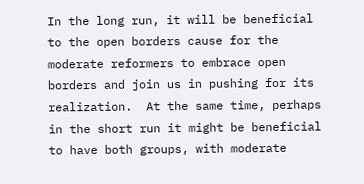In the long run, it will be beneficial to the open borders cause for the moderate reformers to embrace open borders and join us in pushing for its realization.  At the same time, perhaps in the short run it might be beneficial to have both groups, with moderate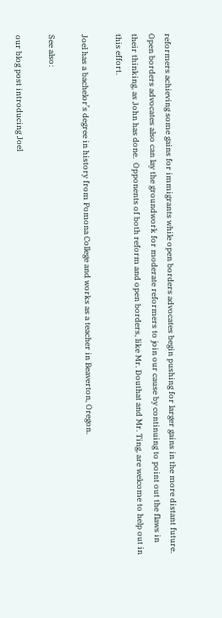reformers achieving some gains for immigrants while open borders advocates begin pushing for larger gains in the more distant future.  Open borders advocates also can lay the groundwork for moderate reformers to join our cause by continuing to point out the flaws in their thinking, as John has done.  Opponents of both reform and open borders, like Mr. Douthat and Mr. Ting, are welcome to help out in this effort.

Joel has a bachelor’s degree in history from Pomona College and works as a teacher in Beaverton, Oregon.

See also:

our blog post introducing Joel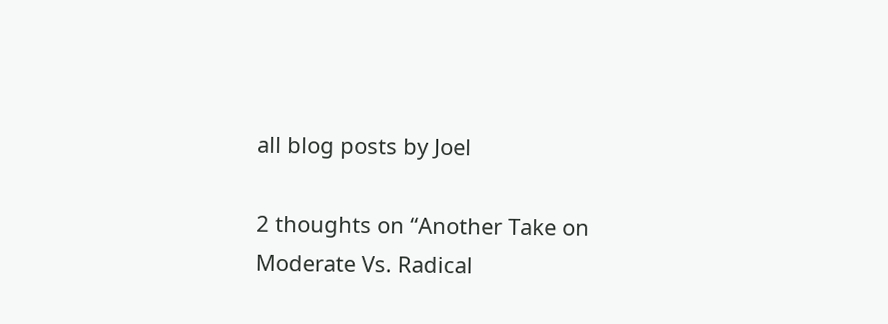all blog posts by Joel

2 thoughts on “Another Take on Moderate Vs. Radical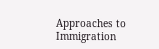Approaches to Immigration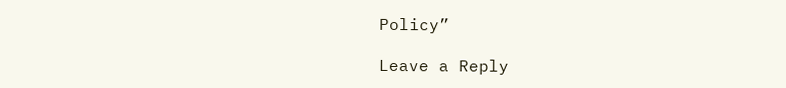Policy”

Leave a Reply